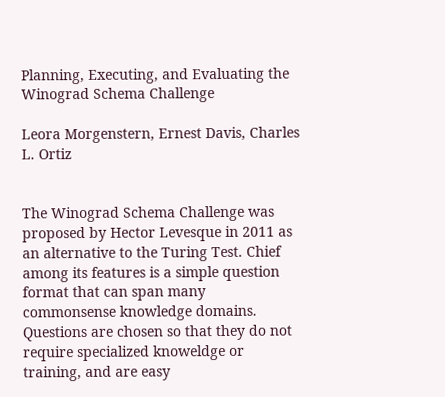Planning, Executing, and Evaluating the Winograd Schema Challenge

Leora Morgenstern, Ernest Davis, Charles L. Ortiz


The Winograd Schema Challenge was proposed by Hector Levesque in 2011 as an alternative to the Turing Test. Chief among its features is a simple question format that can span many commonsense knowledge domains. Questions are chosen so that they do not require specialized knoweldge or training, and are easy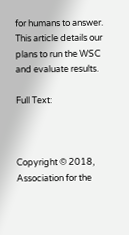for humans to answer. This article details our plans to run the WSC and evaluate results.

Full Text:



Copyright © 2018, Association for the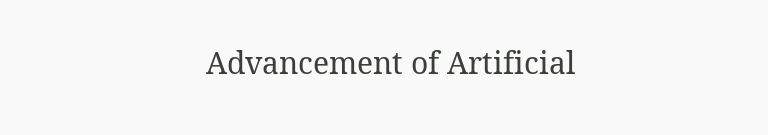Advancement of Artificial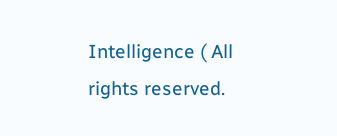Intelligence ( All rights reserved.